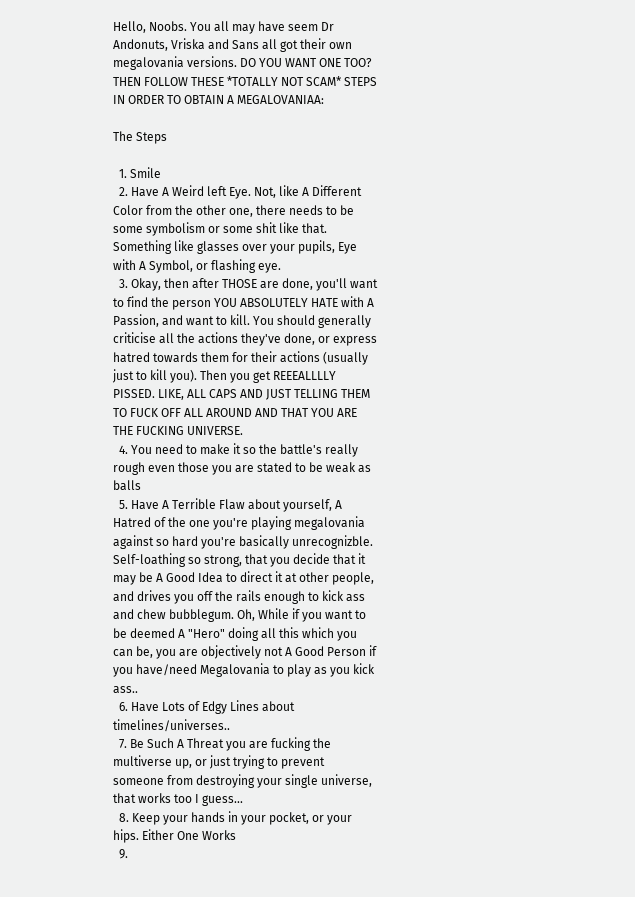Hello, Noobs. You all may have seem Dr Andonuts, Vriska and Sans all got their own megalovania versions. DO YOU WANT ONE TOO? THEN FOLLOW THESE *TOTALLY NOT SCAM* STEPS IN ORDER TO OBTAIN A MEGALOVANIAA:

The Steps

  1. Smile
  2. Have A Weird left Eye. Not, like A Different Color from the other one, there needs to be some symbolism or some shit like that. Something like glasses over your pupils, Eye with A Symbol, or flashing eye.
  3. Okay, then after THOSE are done, you'll want to find the person YOU ABSOLUTELY HATE with A Passion, and want to kill. You should generally criticise all the actions they've done, or express hatred towards them for their actions (usually just to kill you). Then you get REEEALLLLY PISSED. LIKE, ALL CAPS AND JUST TELLING THEM TO FUCK OFF ALL AROUND AND THAT YOU ARE THE FUCKING UNIVERSE.
  4. You need to make it so the battle's really rough even those you are stated to be weak as balls
  5. Have A Terrible Flaw about yourself, A Hatred of the one you're playing megalovania against so hard you're basically unrecognizble. Self-loathing so strong, that you decide that it may be A Good Idea to direct it at other people, and drives you off the rails enough to kick ass and chew bubblegum. Oh, While if you want to be deemed A "Hero" doing all this which you can be, you are objectively not A Good Person if you have/need Megalovania to play as you kick ass..
  6. Have Lots of Edgy Lines about timelines/universes..
  7. Be Such A Threat you are fucking the multiverse up, or just trying to prevent someone from destroying your single universe, that works too I guess...
  8. Keep your hands in your pocket, or your hips. Either One Works
  9.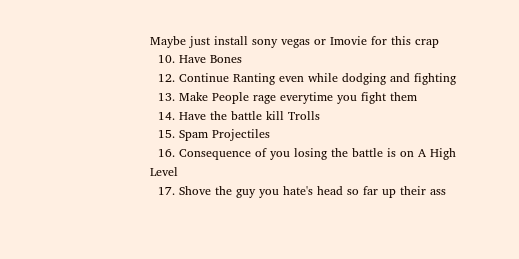Maybe just install sony vegas or Imovie for this crap
  10. Have Bones
  12. Continue Ranting even while dodging and fighting
  13. Make People rage everytime you fight them
  14. Have the battle kill Trolls
  15. Spam Projectiles
  16. Consequence of you losing the battle is on A High Level
  17. Shove the guy you hate's head so far up their ass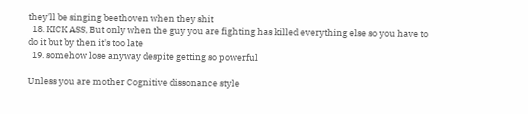they'll be singing beethoven when they shit
  18. KICK ASS, But only when the guy you are fighting has killed everything else so you have to do it but by then it's too late
  19. somehow lose anyway despite getting so powerful

Unless you are mother Cognitive dissonance style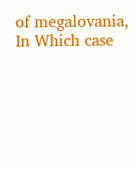of megalovania, In Which case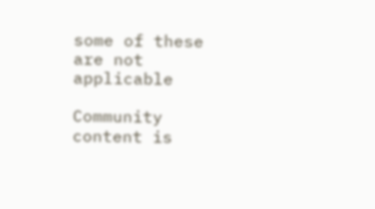some of these are not applicable

Community content is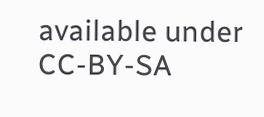available under CC-BY-SA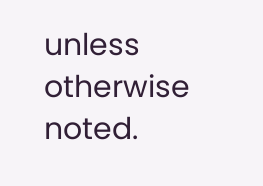unless otherwise noted.